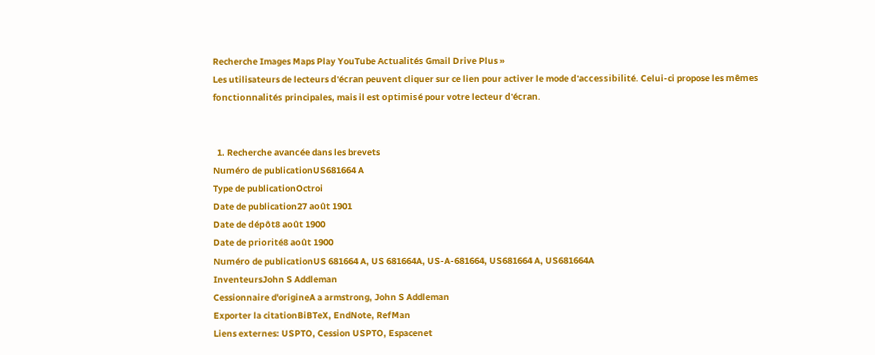Recherche Images Maps Play YouTube Actualités Gmail Drive Plus »
Les utilisateurs de lecteurs d'écran peuvent cliquer sur ce lien pour activer le mode d'accessibilité. Celui-ci propose les mêmes fonctionnalités principales, mais il est optimisé pour votre lecteur d'écran.


  1. Recherche avancée dans les brevets
Numéro de publicationUS681664 A
Type de publicationOctroi
Date de publication27 août 1901
Date de dépôt8 août 1900
Date de priorité8 août 1900
Numéro de publicationUS 681664 A, US 681664A, US-A-681664, US681664 A, US681664A
InventeursJohn S Addleman
Cessionnaire d'origineA a armstrong, John S Addleman
Exporter la citationBiBTeX, EndNote, RefMan
Liens externes: USPTO, Cession USPTO, Espacenet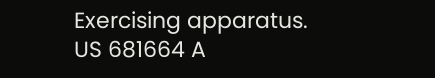Exercising apparatus.
US 681664 A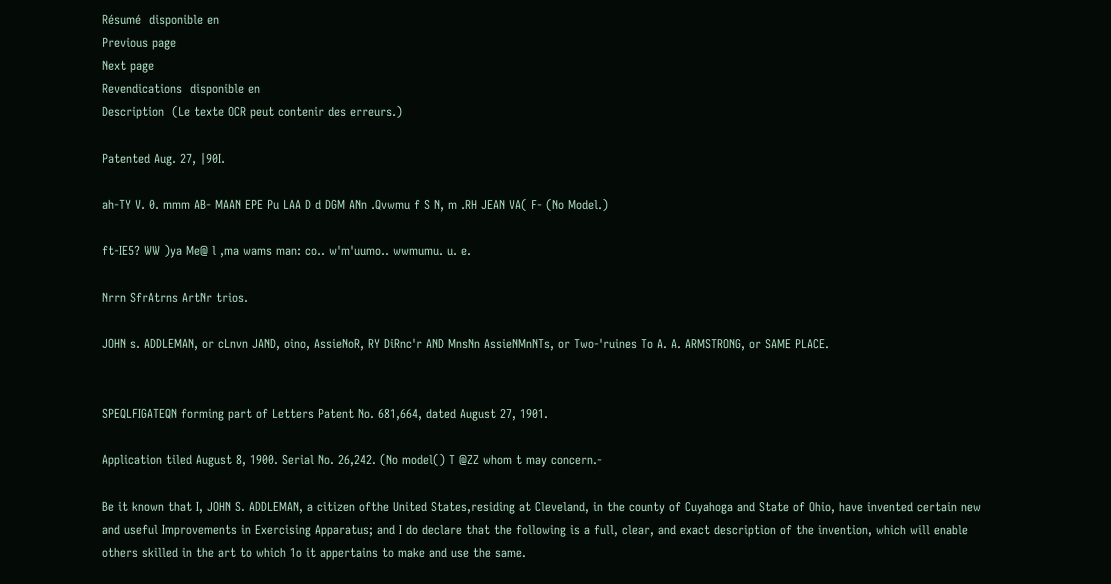Résumé  disponible en
Previous page
Next page
Revendications  disponible en
Description  (Le texte OCR peut contenir des erreurs.)

Patented Aug. 27, |90I.

ah-TY V. 0. mmm AB- MAAN EPE Pu LAA D d DGM ANn .Qvwmu f S N, m .RH JEAN VA( F- (No Model.)

ft-IE5? WW )ya Me@ l ,ma wams man: co.. w'm'uumo.. wwmumu. u. e.

Nrrn SfrAtrns ArtNr trios.

JOHN s. ADDLEMAN, or cLnvn JAND, oino, AssieNoR, RY DiRnc'r AND MnsNn AssieNMnNTs, or Two-'ruines To A. A. ARMSTRONG, or SAME PLACE.


SPEQLFIGATEQN forming part of Letters Patent No. 681,664, dated August 27, 1901.

Application tiled August 8, 1900. Serial No. 26,242. (No model() T @ZZ whom t may concern.-

Be it known that I, JOHN S. ADDLEMAN, a citizen ofthe United States,residing at Cleveland, in the county of Cuyahoga and State of Ohio, have invented certain new and useful Improvements in Exercising Apparatus; and I do declare that the following is a full, clear, and exact description of the invention, which will enable others skilled in the art to which 1o it appertains to make and use the same.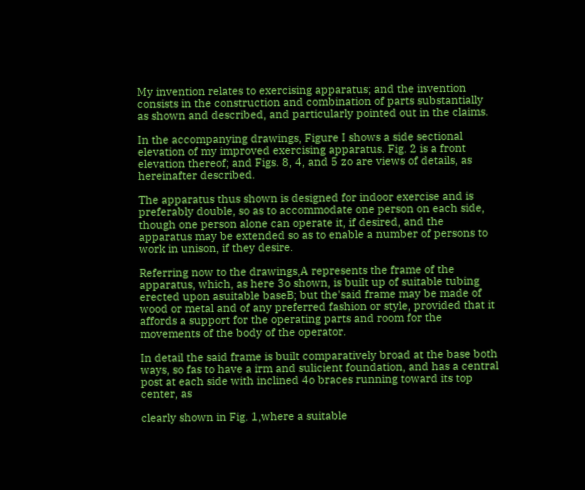My invention relates to exercising apparatus; and the invention consists in the construction and combination of parts substantially as shown and described, and particularly pointed out in the claims.

In the accompanying drawings, Figure I shows a side sectional elevation of my improved exercising apparatus. Fig. 2 is a front elevation thereof; and Figs. 8, 4, and 5 zo are views of details, as hereinafter described.

The apparatus thus shown is designed for indoor exercise and is preferably double, so as to accommodate one person on each side, though one person alone can operate it, if desired, and the apparatus may be extended so as to enable a number of persons to work in unison, if they desire.

Referring now to the drawings,A represents the frame of the apparatus, which, as here 3o shown, is built up of suitable tubing erected upon asuitable baseB; but the'said frame may be made of wood or metal and of any preferred fashion or style, provided that it affords a support for the operating parts and room for the movements of the body of the operator.

In detail the said frame is built comparatively broad at the base both ways, so fas to have a irm and sulicient foundation, and has a central post at each side with inclined 4o braces running toward its top center, as

clearly shown in Fig. 1,where a suitable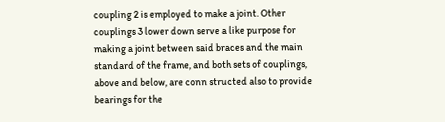coupling 2 is employed to make a joint. Other couplings 3 lower down serve a like purpose for making a joint between said braces and the main standard of the frame, and both sets of couplings, above and below, are conn structed also to provide bearings for the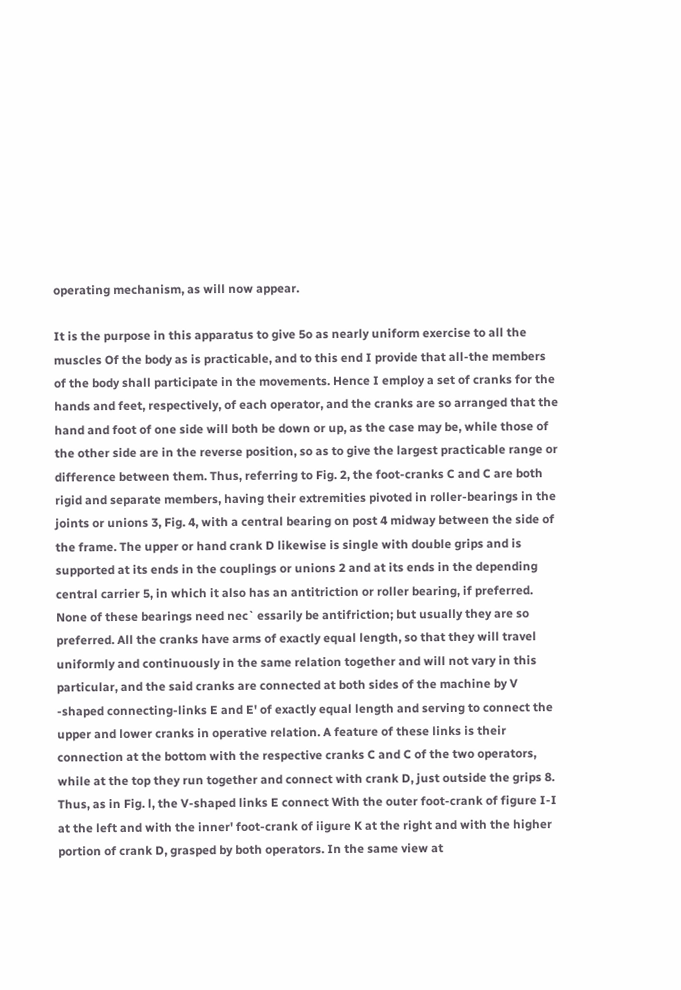operating mechanism, as will now appear.

It is the purpose in this apparatus to give 5o as nearly uniform exercise to all the muscles Of the body as is practicable, and to this end I provide that all-the members of the body shall participate in the movements. Hence I employ a set of cranks for the hands and feet, respectively, of each operator, and the cranks are so arranged that the hand and foot of one side will both be down or up, as the case may be, while those of the other side are in the reverse position, so as to give the largest practicable range or difference between them. Thus, referring to Fig. 2, the foot-cranks C and C are both rigid and separate members, having their extremities pivoted in roller-bearings in the joints or unions 3, Fig. 4, with a central bearing on post 4 midway between the side of the frame. The upper or hand crank D likewise is single with double grips and is supported at its ends in the couplings or unions 2 and at its ends in the depending central carrier 5, in which it also has an antitriction or roller bearing, if preferred. None of these bearings need nec` essarily be antifriction; but usually they are so preferred. All the cranks have arms of exactly equal length, so that they will travel uniformly and continuously in the same relation together and will not vary in this particular, and the said cranks are connected at both sides of the machine by V -shaped connecting-links E and E' of exactly equal length and serving to connect the upper and lower cranks in operative relation. A feature of these links is their connection at the bottom with the respective cranks C and C of the two operators, while at the top they run together and connect with crank D, just outside the grips 8. Thus, as in Fig. l, the V-shaped links E connect With the outer foot-crank of figure I-I at the left and with the inner' foot-crank of iigure K at the right and with the higher portion of crank D, grasped by both operators. In the same view at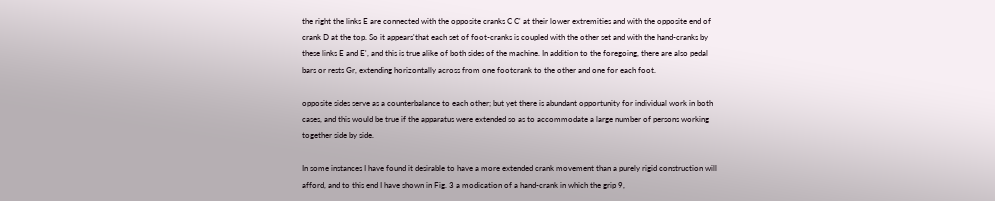the right the links E are connected with the opposite cranks C C' at their lower extremities and with the opposite end of crank D at the top. So it appears'that each set of foot-cranks is coupled with the other set and with the hand-cranks by these links E and E', and this is true alike of both sides of the machine. In addition to the foregoing, there are also pedal bars or rests Gr, extending horizontally across from one footcrank to the other and one for each foot.

opposite sides serve as a counterbalance to each other; but yet there is abundant opportunity for individual work in both cases, and this would be true if the apparatus were extended so as to accommodate a large number of persons working together side by side.

In some instances I have found it desirable to have a more extended crank movement than a purely rigid construction will afford, and to this end I have shown in Fig. 3 a modication of a hand-crank in which the grip 9,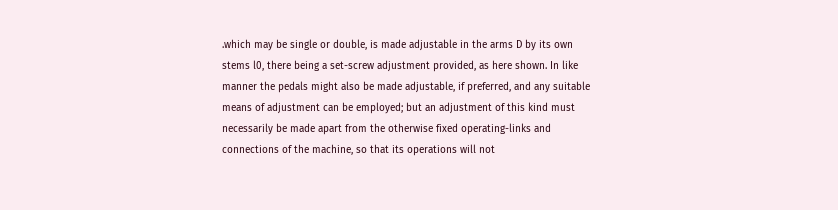.which may be single or double, is made adjustable in the arms D by its own stems l0, there being a set-screw adjustment provided, as here shown. In like manner the pedals might also be made adjustable, if preferred, and any suitable means of adjustment can be employed; but an adjustment of this kind must necessarily be made apart from the otherwise fixed operating-links and connections of the machine, so that its operations will not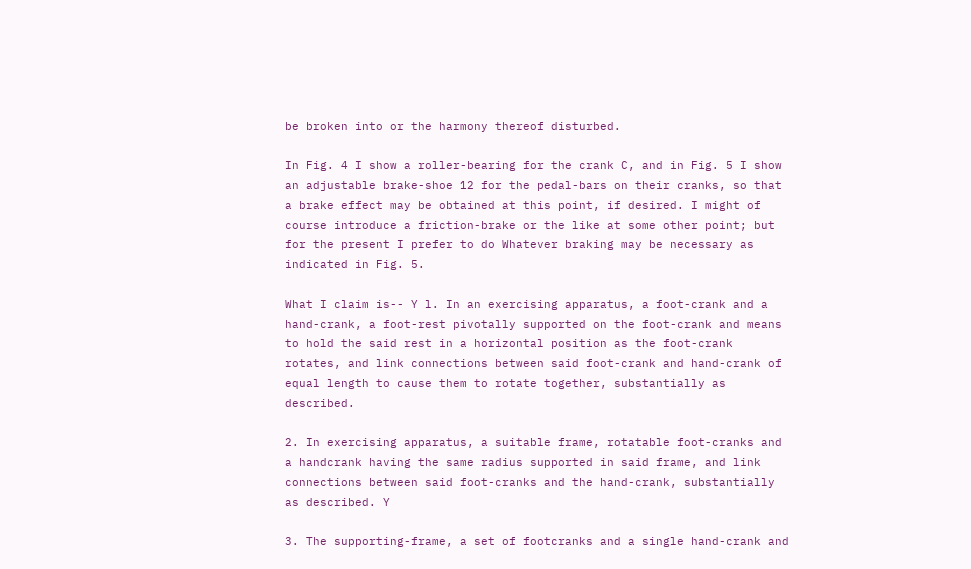be broken into or the harmony thereof disturbed.

In Fig. 4 I show a roller-bearing for the crank C, and in Fig. 5 I show an adjustable brake-shoe 12 for the pedal-bars on their cranks, so that a brake effect may be obtained at this point, if desired. I might of course introduce a friction-brake or the like at some other point; but for the present I prefer to do Whatever braking may be necessary as indicated in Fig. 5.

What I claim is-- Y l. In an exercising apparatus, a foot-crank and a hand-crank, a foot-rest pivotally supported on the foot-crank and means to hold the said rest in a horizontal position as the foot-crank rotates, and link connections between said foot-crank and hand-crank of equal length to cause them to rotate together, substantially as described.

2. In exercising apparatus, a suitable frame, rotatable foot-cranks and a handcrank having the same radius supported in said frame, and link connections between said foot-cranks and the hand-crank, substantially as described. Y

3. The supporting-frame, a set of footcranks and a single hand-crank and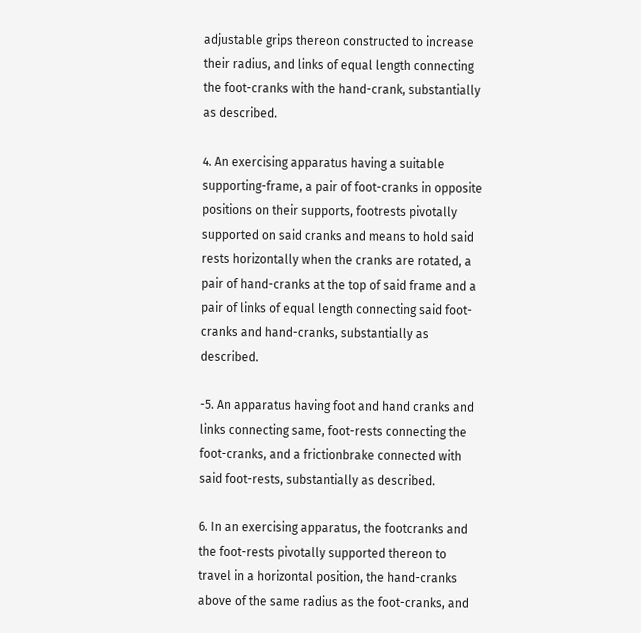adjustable grips thereon constructed to increase their radius, and links of equal length connecting the foot-cranks with the hand-crank, substantially as described.

4. An exercising apparatus having a suitable supporting-frame, a pair of foot-cranks in opposite positions on their supports, footrests pivotally supported on said cranks and means to hold said rests horizontally when the cranks are rotated, a pair of hand-cranks at the top of said frame and a pair of links of equal length connecting said foot-cranks and hand-cranks, substantially as described.

-5. An apparatus having foot and hand cranks and links connecting same, foot-rests connecting the foot-cranks, and a frictionbrake connected with said foot-rests, substantially as described.

6. In an exercising apparatus, the footcranks and the foot-rests pivotally supported thereon to travel in a horizontal position, the hand-cranks above of the same radius as the foot-cranks, and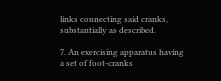links connecting said cranks, substantially as described.

7. An exercising apparatus having a set of foot-cranks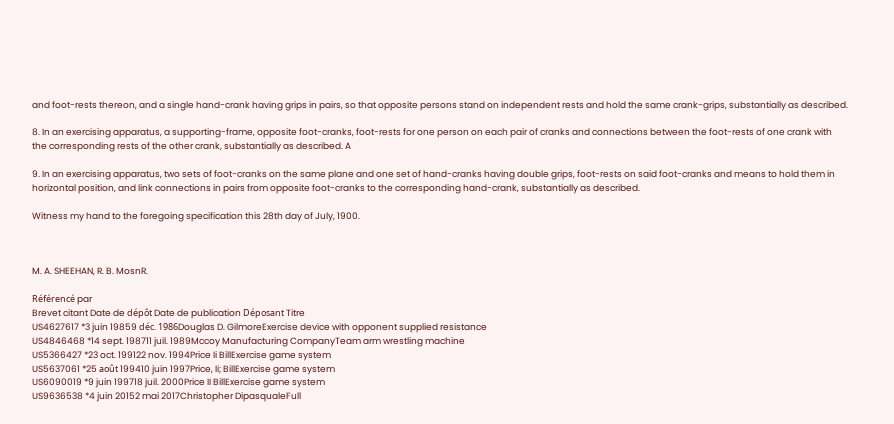and foot-rests thereon, and a single hand-crank having grips in pairs, so that opposite persons stand on independent rests and hold the same crank-grips, substantially as described.

8. In an exercising apparatus, a supporting-frame, opposite foot-cranks, foot-rests for one person on each pair of cranks and connections between the foot-rests of one crank with the corresponding rests of the other crank, substantially as described. A

9. In an exercising apparatus, two sets of foot-cranks on the same plane and one set of hand-cranks having double grips, foot-rests on said foot-cranks and means to hold them in horizontal position, and link connections in pairs from opposite foot-cranks to the corresponding hand-crank, substantially as described.

Witness my hand to the foregoing specification this 28th day of July, 1900.



M. A. SHEEHAN, R. B. MosnR.

Référencé par
Brevet citant Date de dépôt Date de publication Déposant Titre
US4627617 *3 juin 19859 déc. 1986Douglas D. GilmoreExercise device with opponent supplied resistance
US4846468 *14 sept. 198711 juil. 1989Mccoy Manufacturing CompanyTeam arm wrestling machine
US5366427 *23 oct. 199122 nov. 1994Price Ii BillExercise game system
US5637061 *25 août 199410 juin 1997Price, Ii; BillExercise game system
US6090019 *9 juin 199718 juil. 2000Price II BillExercise game system
US9636538 *4 juin 20152 mai 2017Christopher DipasqualeFull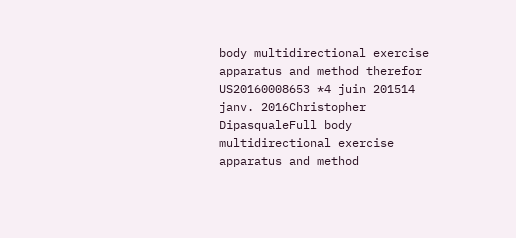body multidirectional exercise apparatus and method therefor
US20160008653 *4 juin 201514 janv. 2016Christopher DipasqualeFull body multidirectional exercise apparatus and method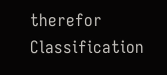therefor
Classification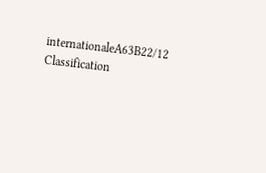internationaleA63B22/12
Classification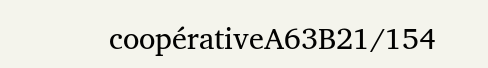coopérativeA63B21/154